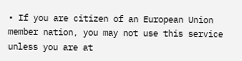• If you are citizen of an European Union member nation, you may not use this service unless you are at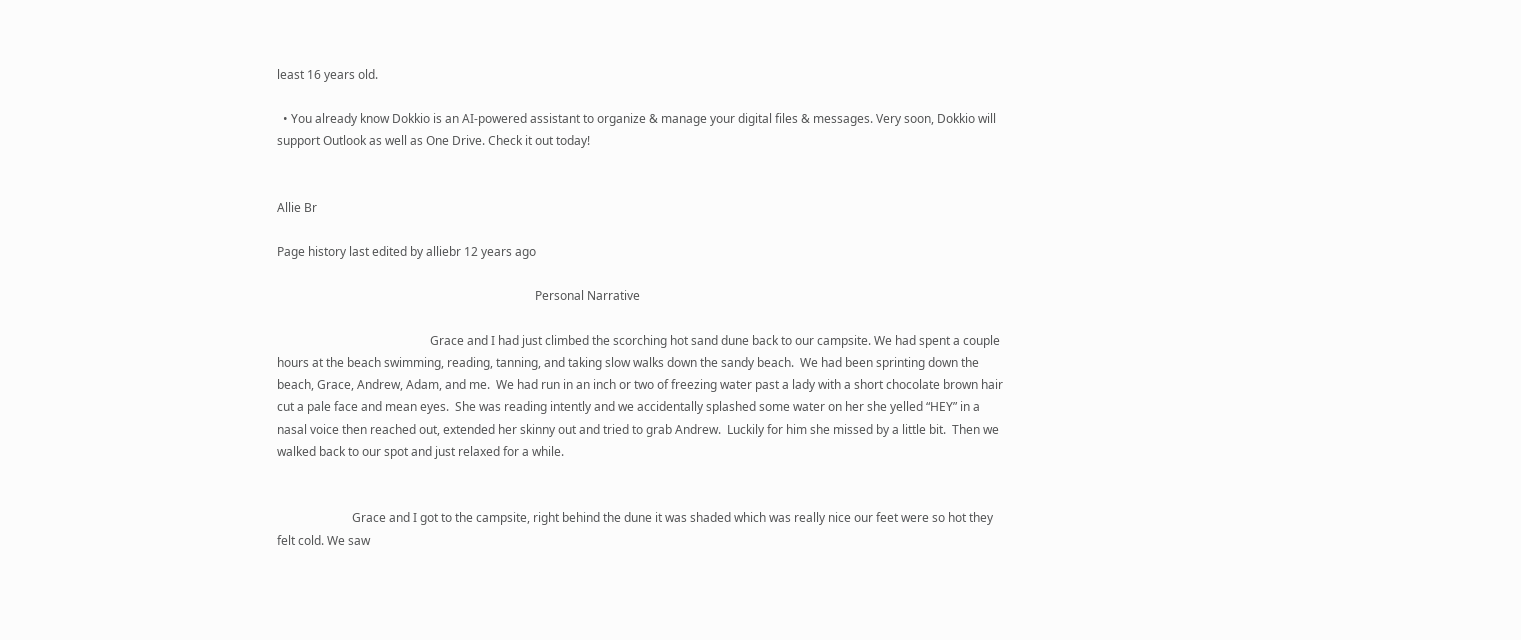least 16 years old.

  • You already know Dokkio is an AI-powered assistant to organize & manage your digital files & messages. Very soon, Dokkio will support Outlook as well as One Drive. Check it out today!


Allie Br

Page history last edited by alliebr 12 years ago

                                                                                      Personal Narrative

                                                   Grace and I had just climbed the scorching hot sand dune back to our campsite. We had spent a couple hours at the beach swimming, reading, tanning, and taking slow walks down the sandy beach.  We had been sprinting down the beach, Grace, Andrew, Adam, and me.  We had run in an inch or two of freezing water past a lady with a short chocolate brown hair cut a pale face and mean eyes.  She was reading intently and we accidentally splashed some water on her she yelled “HEY” in a nasal voice then reached out, extended her skinny out and tried to grab Andrew.  Luckily for him she missed by a little bit.  Then we walked back to our spot and just relaxed for a while.


                         Grace and I got to the campsite, right behind the dune it was shaded which was really nice our feet were so hot they felt cold. We saw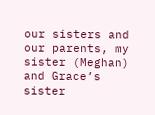our sisters and our parents, my sister (Meghan) and Grace’s sister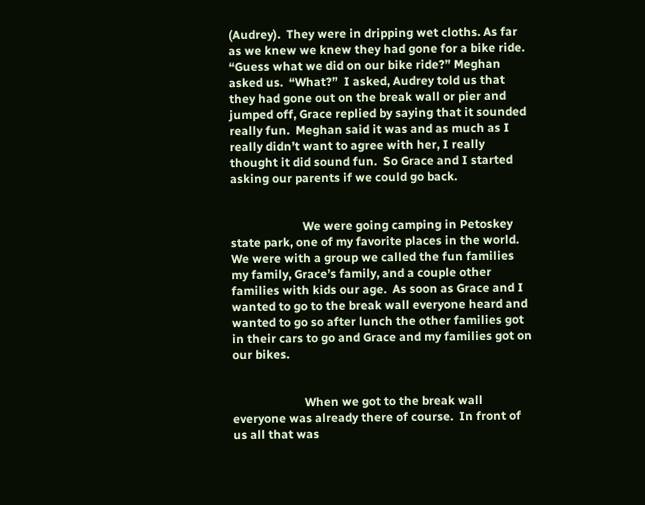(Audrey).  They were in dripping wet cloths. As far as we knew we knew they had gone for a bike ride.  “Guess what we did on our bike ride?” Meghan asked us.  “What?”  I asked, Audrey told us that they had gone out on the break wall or pier and jumped off, Grace replied by saying that it sounded really fun.  Meghan said it was and as much as I really didn’t want to agree with her, I really thought it did sound fun.  So Grace and I started asking our parents if we could go back.


                        We were going camping in Petoskey state park, one of my favorite places in the world.  We were with a group we called the fun families my family, Grace’s family, and a couple other families with kids our age.  As soon as Grace and I wanted to go to the break wall everyone heard and wanted to go so after lunch the other families got in their cars to go and Grace and my families got on our bikes.


                        When we got to the break wall everyone was already there of course.  In front of us all that was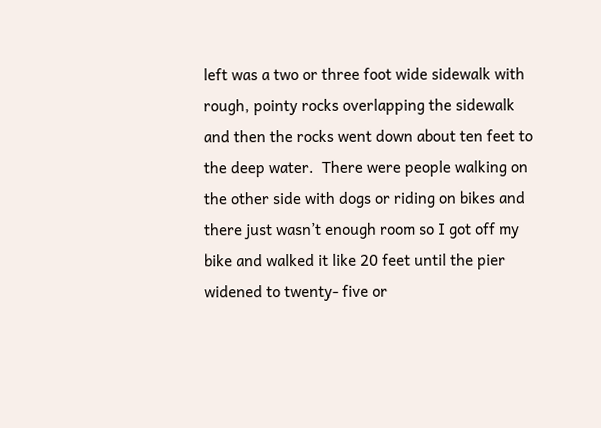left was a two or three foot wide sidewalk with rough, pointy rocks overlapping the sidewalk and then the rocks went down about ten feet to the deep water.  There were people walking on the other side with dogs or riding on bikes and there just wasn’t enough room so I got off my bike and walked it like 20 feet until the pier widened to twenty- five or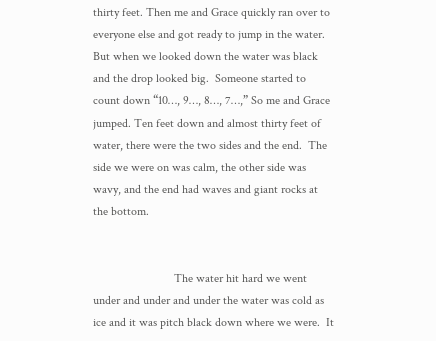thirty feet. Then me and Grace quickly ran over to everyone else and got ready to jump in the water.  But when we looked down the water was black and the drop looked big.  Someone started to count down “10…, 9…, 8…, 7…,” So me and Grace jumped. Ten feet down and almost thirty feet of water, there were the two sides and the end.  The side we were on was calm, the other side was wavy, and the end had waves and giant rocks at the bottom.


                           The water hit hard we went under and under and under the water was cold as ice and it was pitch black down where we were.  It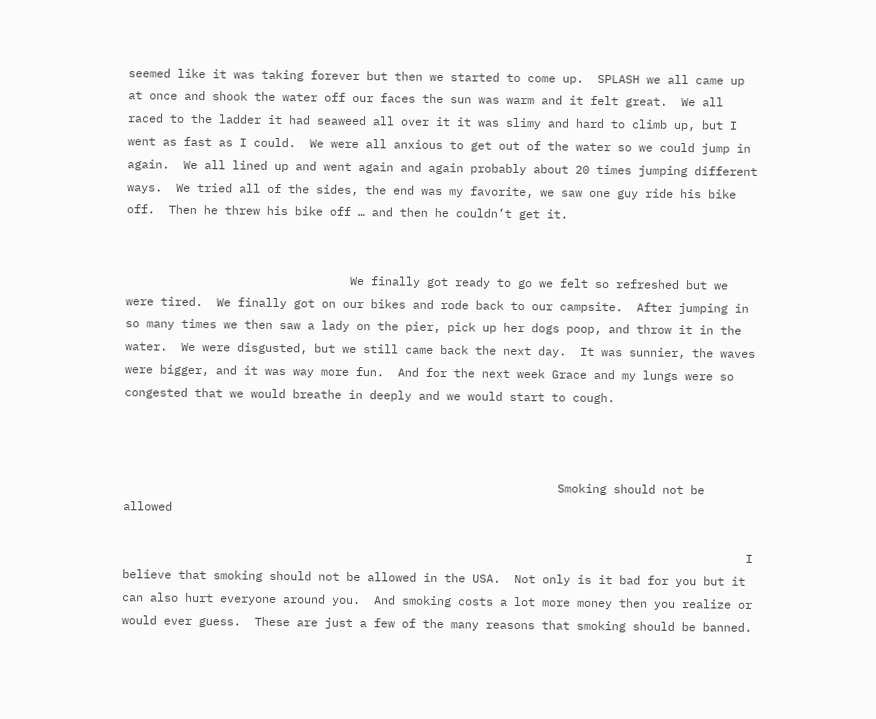seemed like it was taking forever but then we started to come up.  SPLASH we all came up at once and shook the water off our faces the sun was warm and it felt great.  We all raced to the ladder it had seaweed all over it it was slimy and hard to climb up, but I went as fast as I could.  We were all anxious to get out of the water so we could jump in again.  We all lined up and went again and again probably about 20 times jumping different ways.  We tried all of the sides, the end was my favorite, we saw one guy ride his bike off.  Then he threw his bike off … and then he couldn’t get it.


                                We finally got ready to go we felt so refreshed but we were tired.  We finally got on our bikes and rode back to our campsite.  After jumping in so many times we then saw a lady on the pier, pick up her dogs poop, and throw it in the water.  We were disgusted, but we still came back the next day.  It was sunnier, the waves were bigger, and it was way more fun.  And for the next week Grace and my lungs were so congested that we would breathe in deeply and we would start to cough.



                                                              Smoking should not be allowed

                                                                                         I believe that smoking should not be allowed in the USA.  Not only is it bad for you but it can also hurt everyone around you.  And smoking costs a lot more money then you realize or would ever guess.  These are just a few of the many reasons that smoking should be banned.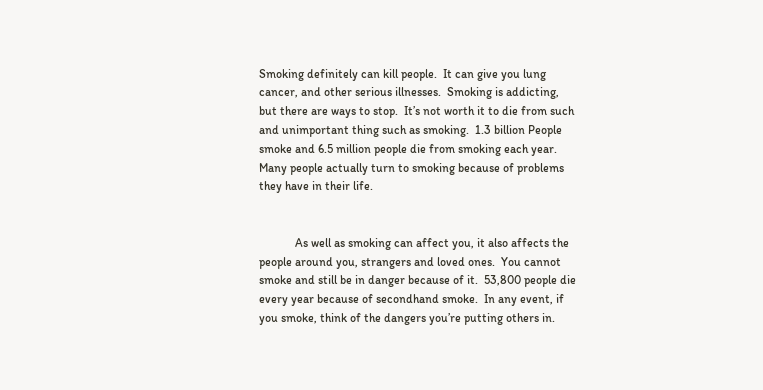Smoking definitely can kill people.  It can give you lung cancer, and other serious illnesses.  Smoking is addicting, but there are ways to stop.  It’s not worth it to die from such and unimportant thing such as smoking.  1.3 billion People smoke and 6.5 million people die from smoking each year.  Many people actually turn to smoking because of problems they have in their life.


            As well as smoking can affect you, it also affects the people around you, strangers and loved ones.  You cannot smoke and still be in danger because of it.  53,800 people die every year because of secondhand smoke.  In any event, if you smoke, think of the dangers you’re putting others in.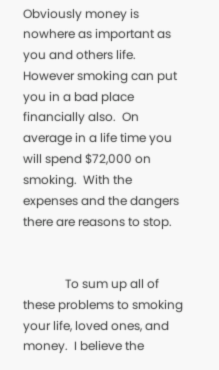Obviously money is nowhere as important as you and others life.  However smoking can put you in a bad place financially also.  On average in a life time you will spend $72,000 on smoking.  With the expenses and the dangers there are reasons to stop.


              To sum up all of these problems to smoking your life, loved ones, and money.  I believe the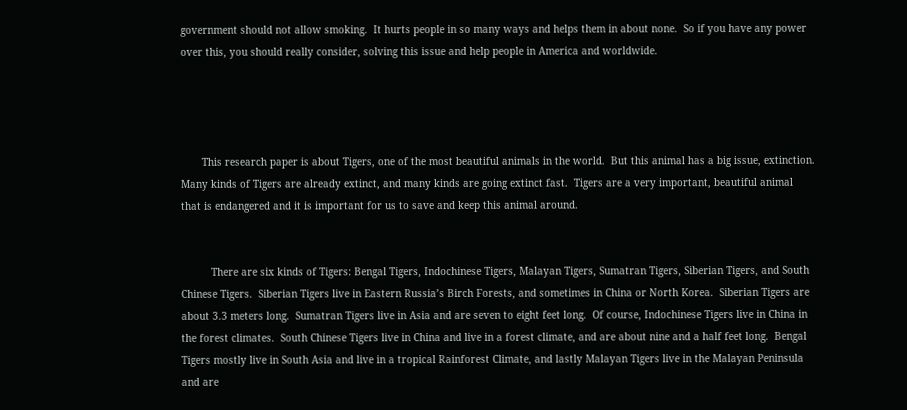government should not allow smoking.  It hurts people in so many ways and helps them in about none.  So if you have any power over this, you should really consider, solving this issue and help people in America and worldwide.




       This research paper is about Tigers, one of the most beautiful animals in the world.  But this animal has a big issue, extinction.  Many kinds of Tigers are already extinct, and many kinds are going extinct fast.  Tigers are a very important, beautiful animal that is endangered and it is important for us to save and keep this animal around.


          There are six kinds of Tigers: Bengal Tigers, Indochinese Tigers, Malayan Tigers, Sumatran Tigers, Siberian Tigers, and South Chinese Tigers.  Siberian Tigers live in Eastern Russia’s Birch Forests, and sometimes in China or North Korea.  Siberian Tigers are about 3.3 meters long.  Sumatran Tigers live in Asia and are seven to eight feet long.  Of course, Indochinese Tigers live in China in the forest climates.  South Chinese Tigers live in China and live in a forest climate, and are about nine and a half feet long.  Bengal Tigers mostly live in South Asia and live in a tropical Rainforest Climate, and lastly Malayan Tigers live in the Malayan Peninsula and are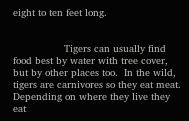eight to ten feet long.


                 Tigers can usually find food best by water with tree cover, but by other places too.  In the wild, tigers are carnivores so they eat meat.  Depending on where they live they eat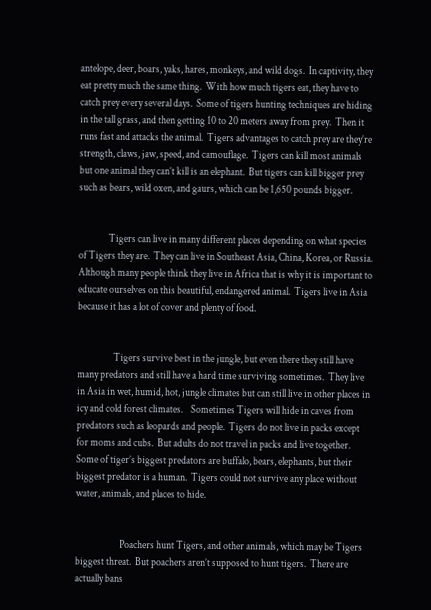antelope, deer, boars, yaks, hares, monkeys, and wild dogs.  In captivity, they eat pretty much the same thing.  With how much tigers eat, they have to catch prey every several days.  Some of tigers hunting techniques are hiding in the tall grass, and then getting 10 to 20 meters away from prey.  Then it runs fast and attacks the animal.  Tigers advantages to catch prey are they’re strength, claws, jaw, speed, and camouflage.  Tigers can kill most animals but one animal they can’t kill is an elephant.  But tigers can kill bigger prey such as bears, wild oxen, and gaurs, which can be 1,650 pounds bigger.


               Tigers can live in many different places depending on what species of Tigers they are.  They can live in Southeast Asia, China, Korea, or Russia.  Although many people think they live in Africa that is why it is important to educate ourselves on this beautiful, endangered animal.  Tigers live in Asia because it has a lot of cover and plenty of food.


                  Tigers survive best in the jungle, but even there they still have many predators and still have a hard time surviving sometimes.  They live in Asia in wet, humid, hot, jungle climates but can still live in other places in icy and cold forest climates.    Sometimes Tigers will hide in caves from predators such as leopards and people.  Tigers do not live in packs except for moms and cubs.  But adults do not travel in packs and live together.  Some of tiger’s biggest predators are buffalo, bears, elephants, but their biggest predator is a human.  Tigers could not survive any place without water, animals, and places to hide.


                      Poachers hunt Tigers, and other animals, which may be Tigers biggest threat.  But poachers aren’t supposed to hunt tigers.  There are actually bans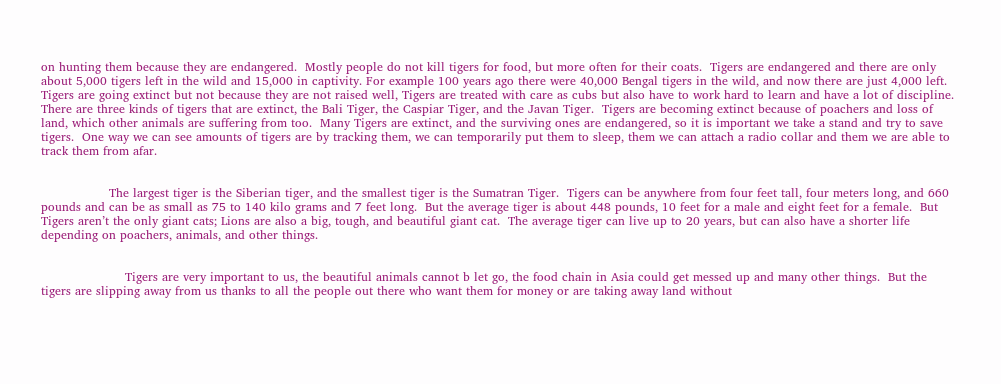on hunting them because they are endangered.  Mostly people do not kill tigers for food, but more often for their coats.  Tigers are endangered and there are only about 5,000 tigers left in the wild and 15,000 in captivity. For example 100 years ago there were 40,000 Bengal tigers in the wild, and now there are just 4,000 left.  Tigers are going extinct but not because they are not raised well, Tigers are treated with care as cubs but also have to work hard to learn and have a lot of discipline.  There are three kinds of tigers that are extinct, the Bali Tiger, the Caspiar Tiger, and the Javan Tiger.  Tigers are becoming extinct because of poachers and loss of land, which other animals are suffering from too.  Many Tigers are extinct, and the surviving ones are endangered, so it is important we take a stand and try to save tigers.  One way we can see amounts of tigers are by tracking them, we can temporarily put them to sleep, them we can attach a radio collar and them we are able to track them from afar.


                 The largest tiger is the Siberian tiger, and the smallest tiger is the Sumatran Tiger.  Tigers can be anywhere from four feet tall, four meters long, and 660 pounds and can be as small as 75 to 140 kilo grams and 7 feet long.  But the average tiger is about 448 pounds, 10 feet for a male and eight feet for a female.  But Tigers aren’t the only giant cats; Lions are also a big, tough, and beautiful giant cat.  The average tiger can live up to 20 years, but can also have a shorter life depending on poachers, animals, and other things.


                     Tigers are very important to us, the beautiful animals cannot b let go, the food chain in Asia could get messed up and many other things.  But the tigers are slipping away from us thanks to all the people out there who want them for money or are taking away land without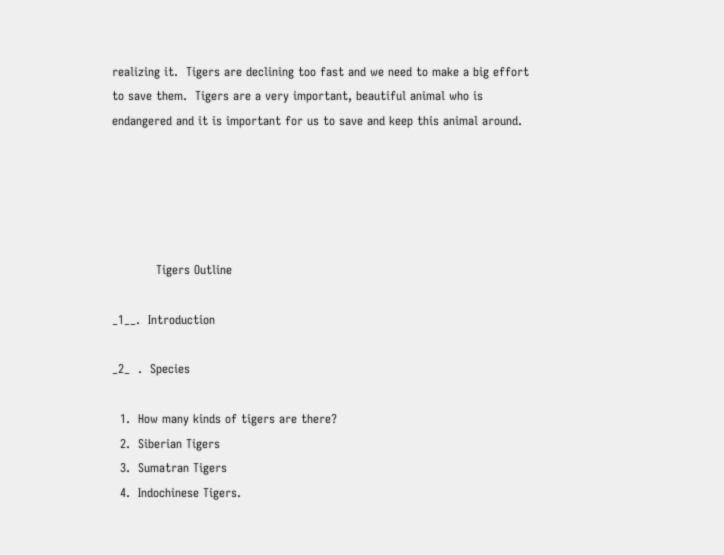realizing it.  Tigers are declining too fast and we need to make a big effort to save them.  Tigers are a very important, beautiful animal who is endangered and it is important for us to save and keep this animal around.





           Tigers Outline

_1__.  Introduction

_2_  .  Species

  1.  How many kinds of tigers are there?
  2.  Siberian Tigers
  3.  Sumatran Tigers
  4.  Indochinese Tigers.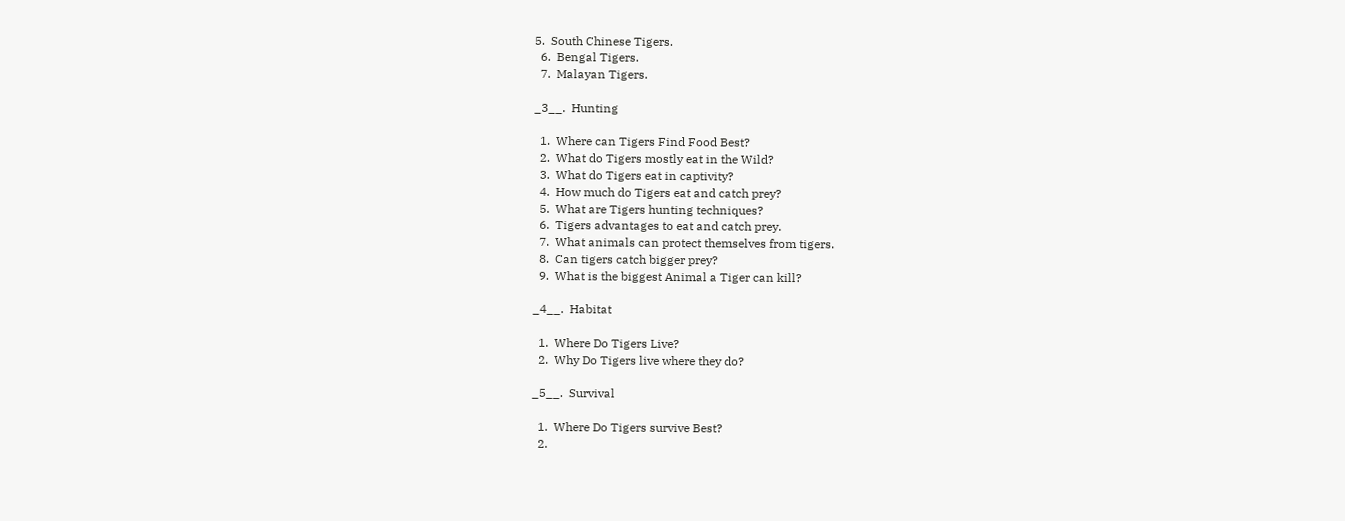5.  South Chinese Tigers.
  6.  Bengal Tigers.
  7.  Malayan Tigers.

_3__.  Hunting

  1.  Where can Tigers Find Food Best?
  2.  What do Tigers mostly eat in the Wild?
  3.  What do Tigers eat in captivity?
  4.  How much do Tigers eat and catch prey?
  5.  What are Tigers hunting techniques?
  6.  Tigers advantages to eat and catch prey.
  7.  What animals can protect themselves from tigers.
  8.  Can tigers catch bigger prey?
  9.  What is the biggest Animal a Tiger can kill?

_4__.  Habitat

  1.  Where Do Tigers Live?
  2.  Why Do Tigers live where they do?

_5__.  Survival

  1.  Where Do Tigers survive Best?
  2.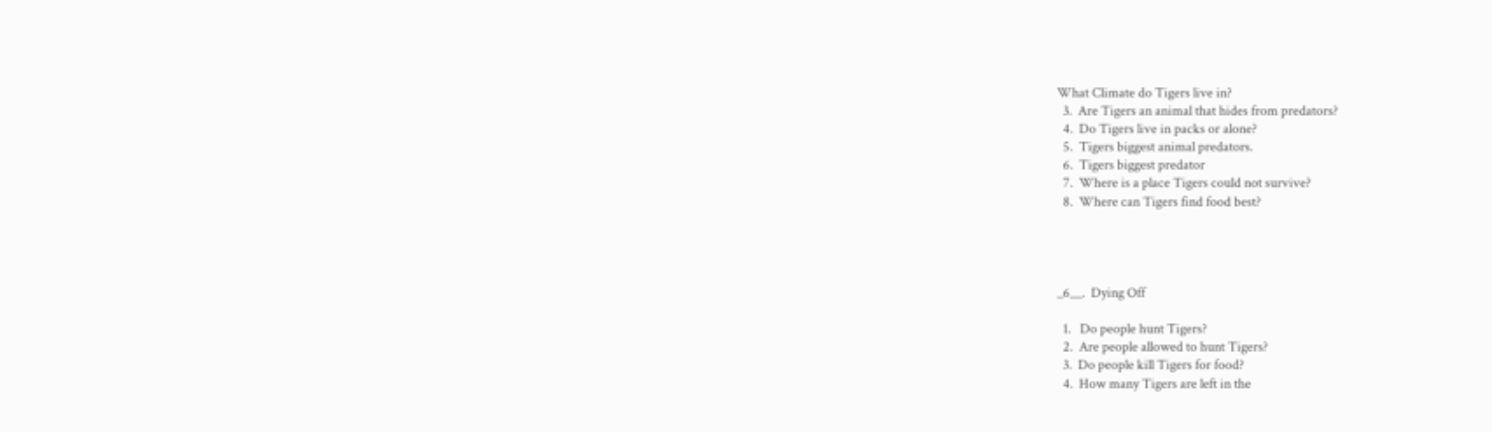What Climate do Tigers live in?
  3.  Are Tigers an animal that hides from predators?
  4.  Do Tigers live in packs or alone?
  5.  Tigers biggest animal predators.
  6.  Tigers biggest predator
  7.  Where is a place Tigers could not survive?
  8.  Where can Tigers find food best?




_6__.  Dying Off

  1.   Do people hunt Tigers?
  2.  Are people allowed to hunt Tigers?
  3.  Do people kill Tigers for food?
  4.  How many Tigers are left in the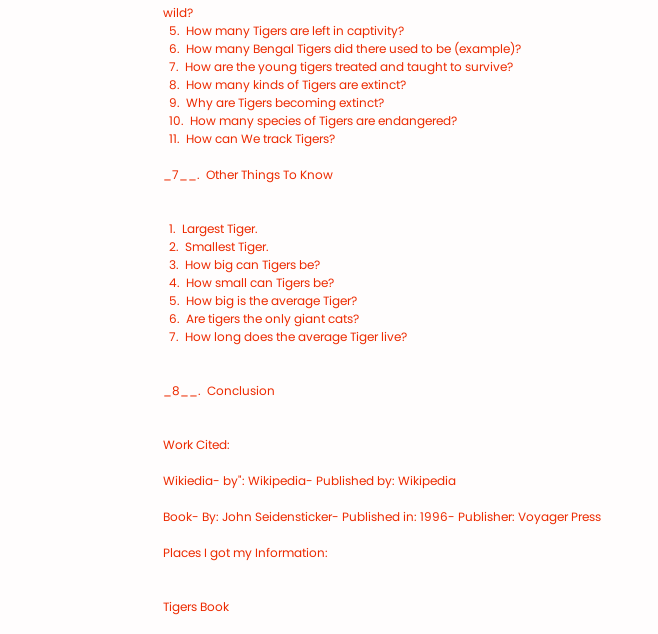wild?
  5.  How many Tigers are left in captivity?
  6.  How many Bengal Tigers did there used to be (example)?
  7.  How are the young tigers treated and taught to survive?
  8.  How many kinds of Tigers are extinct?
  9.  Why are Tigers becoming extinct?
  10.  How many species of Tigers are endangered?
  11.  How can We track Tigers?

_7__.  Other Things To Know


  1.  Largest Tiger.
  2.  Smallest Tiger.
  3.  How big can Tigers be?
  4.  How small can Tigers be?
  5.  How big is the average Tiger?
  6.  Are tigers the only giant cats?
  7.  How long does the average Tiger live?


_8__.  Conclusion


Work Cited:

Wikiedia- by": Wikipedia- Published by: Wikipedia

Book- By: John Seidensticker- Published in: 1996- Publisher: Voyager Press

Places I got my Information:


Tigers Book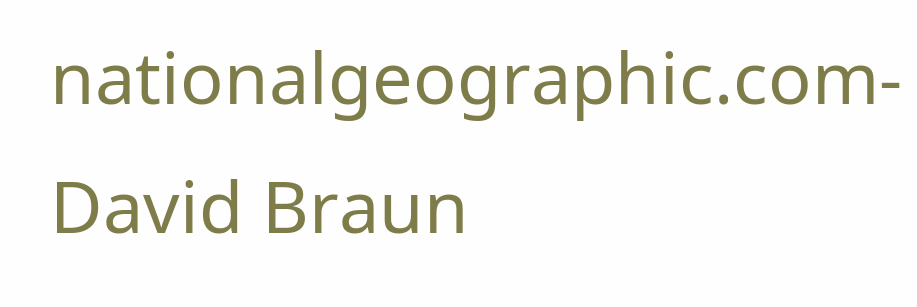nationalgeographic.com- David Braun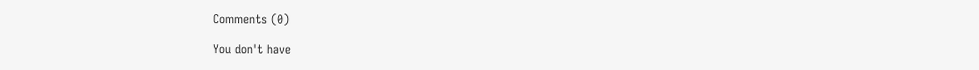Comments (0)

You don't have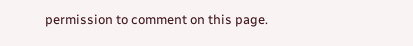permission to comment on this page.